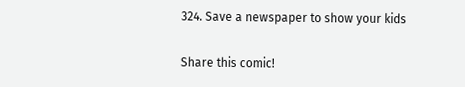324. Save a newspaper to show your kids

Share this comic!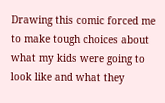Drawing this comic forced me to make tough choices about what my kids were going to look like and what they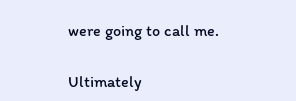were going to call me.

Ultimately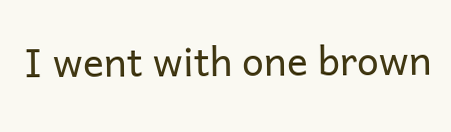I went with one brown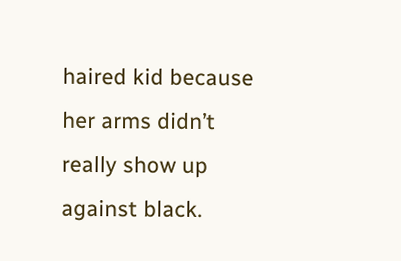haired kid because her arms didn’t really show up against black.